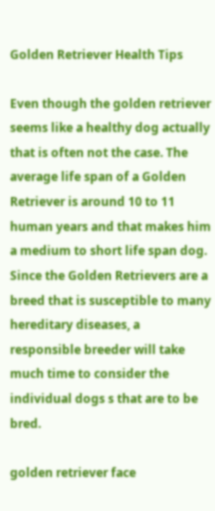Golden Retriever Health Tips

Even though the golden retriever seems like a healthy dog actually that is often not the case. The average life span of a Golden Retriever is around 10 to 11 human years and that makes him a medium to short life span dog. Since the Golden Retrievers are a breed that is susceptible to many hereditary diseases, a responsible breeder will take much time to consider the individual dogs s that are to be bred.

golden retriever face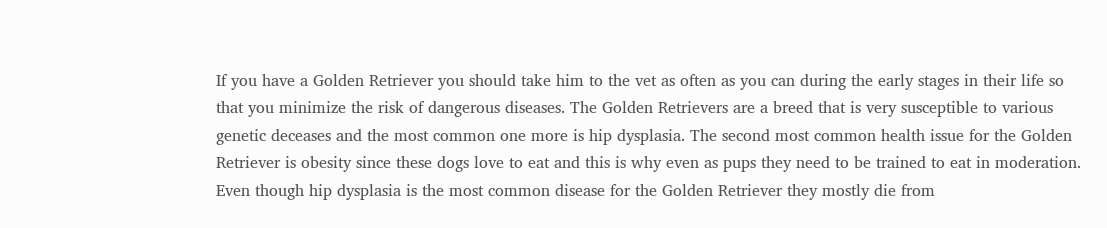If you have a Golden Retriever you should take him to the vet as often as you can during the early stages in their life so that you minimize the risk of dangerous diseases. The Golden Retrievers are a breed that is very susceptible to various genetic deceases and the most common one more is hip dysplasia. The second most common health issue for the Golden Retriever is obesity since these dogs love to eat and this is why even as pups they need to be trained to eat in moderation. Even though hip dysplasia is the most common disease for the Golden Retriever they mostly die from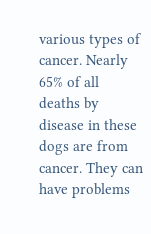various types of cancer. Nearly 65% of all deaths by disease in these dogs are from cancer. They can have problems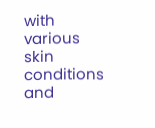with various skin conditions and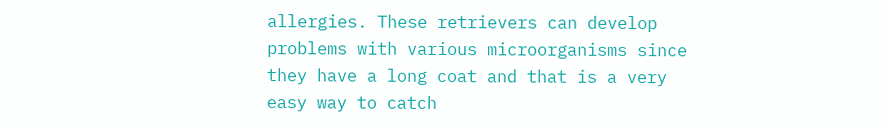allergies. These retrievers can develop problems with various microorganisms since they have a long coat and that is a very easy way to catch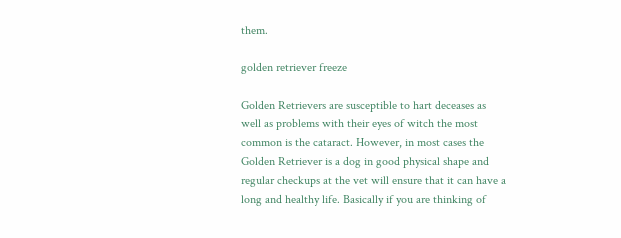them.

golden retriever freeze

Golden Retrievers are susceptible to hart deceases as well as problems with their eyes of witch the most common is the cataract. However, in most cases the Golden Retriever is a dog in good physical shape and regular checkups at the vet will ensure that it can have a long and healthy life. Basically if you are thinking of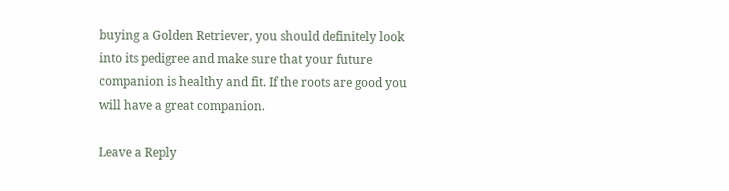buying a Golden Retriever, you should definitely look into its pedigree and make sure that your future companion is healthy and fit. If the roots are good you will have a great companion.

Leave a Reply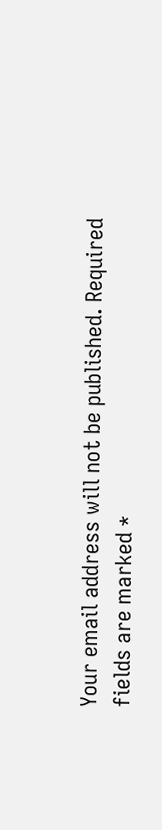Your email address will not be published. Required fields are marked *